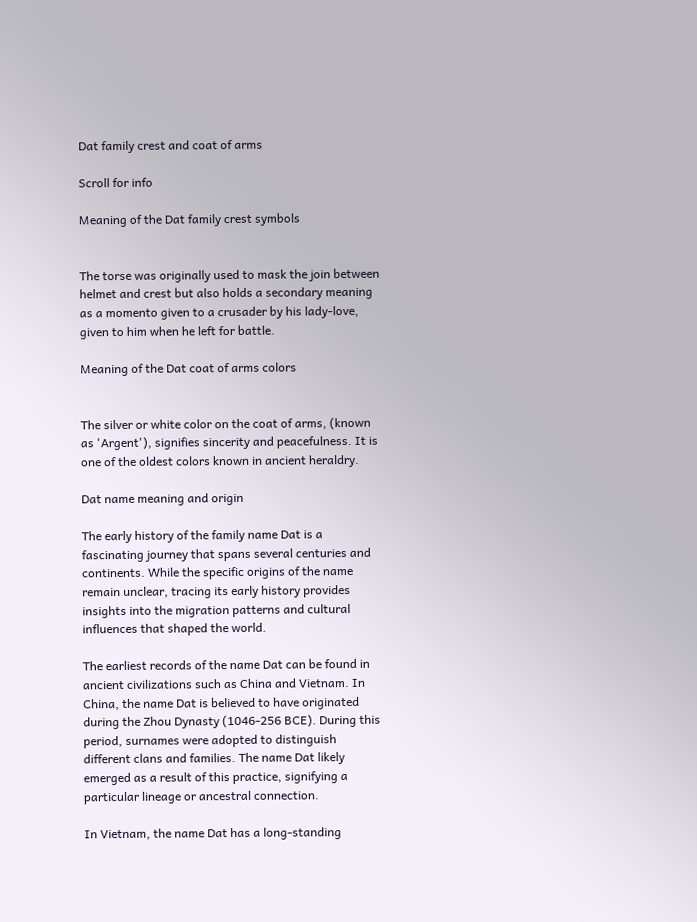Dat family crest and coat of arms

Scroll for info

Meaning of the Dat family crest symbols


The torse was originally used to mask the join between helmet and crest but also holds a secondary meaning as a momento given to a crusader by his lady-love, given to him when he left for battle.

Meaning of the Dat coat of arms colors


The silver or white color on the coat of arms, (known as 'Argent'), signifies sincerity and peacefulness. It is one of the oldest colors known in ancient heraldry.

Dat name meaning and origin

The early history of the family name Dat is a fascinating journey that spans several centuries and continents. While the specific origins of the name remain unclear, tracing its early history provides insights into the migration patterns and cultural influences that shaped the world.

The earliest records of the name Dat can be found in ancient civilizations such as China and Vietnam. In China, the name Dat is believed to have originated during the Zhou Dynasty (1046-256 BCE). During this period, surnames were adopted to distinguish different clans and families. The name Dat likely emerged as a result of this practice, signifying a particular lineage or ancestral connection.

In Vietnam, the name Dat has a long-standing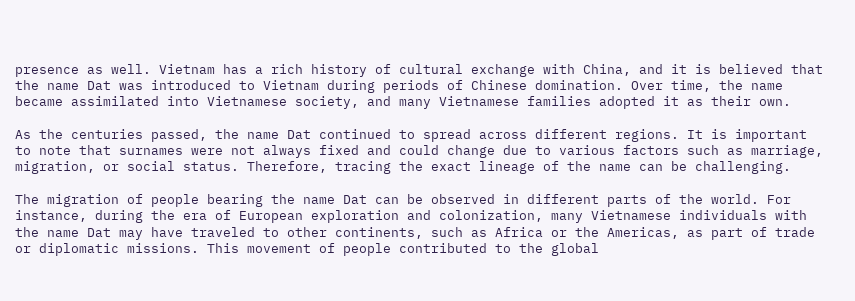presence as well. Vietnam has a rich history of cultural exchange with China, and it is believed that the name Dat was introduced to Vietnam during periods of Chinese domination. Over time, the name became assimilated into Vietnamese society, and many Vietnamese families adopted it as their own.

As the centuries passed, the name Dat continued to spread across different regions. It is important to note that surnames were not always fixed and could change due to various factors such as marriage, migration, or social status. Therefore, tracing the exact lineage of the name can be challenging.

The migration of people bearing the name Dat can be observed in different parts of the world. For instance, during the era of European exploration and colonization, many Vietnamese individuals with the name Dat may have traveled to other continents, such as Africa or the Americas, as part of trade or diplomatic missions. This movement of people contributed to the global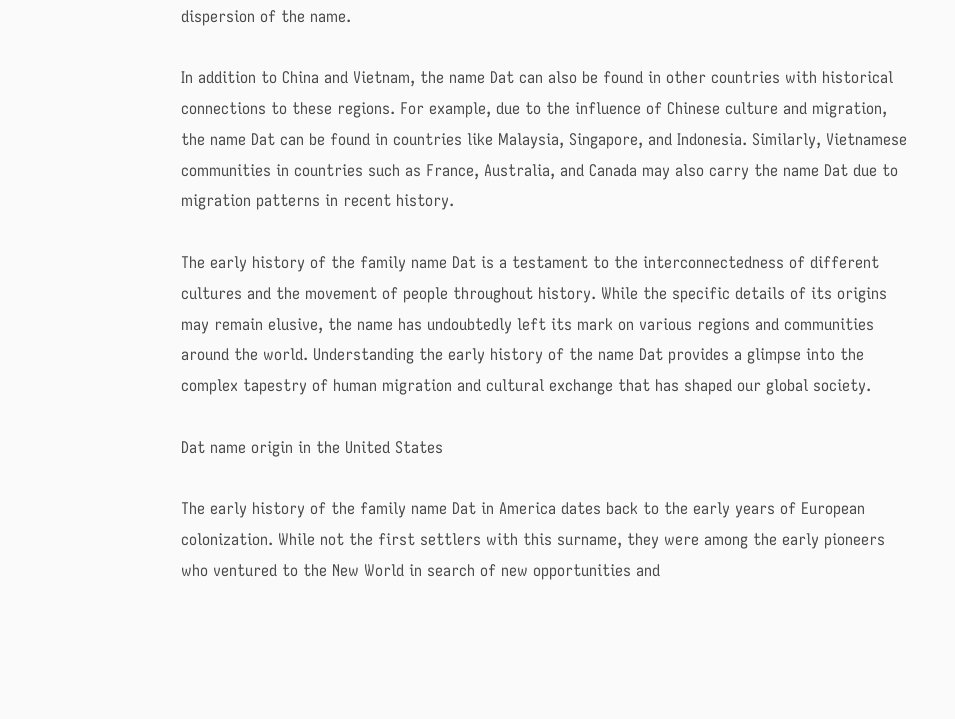dispersion of the name.

In addition to China and Vietnam, the name Dat can also be found in other countries with historical connections to these regions. For example, due to the influence of Chinese culture and migration, the name Dat can be found in countries like Malaysia, Singapore, and Indonesia. Similarly, Vietnamese communities in countries such as France, Australia, and Canada may also carry the name Dat due to migration patterns in recent history.

The early history of the family name Dat is a testament to the interconnectedness of different cultures and the movement of people throughout history. While the specific details of its origins may remain elusive, the name has undoubtedly left its mark on various regions and communities around the world. Understanding the early history of the name Dat provides a glimpse into the complex tapestry of human migration and cultural exchange that has shaped our global society.

Dat name origin in the United States

The early history of the family name Dat in America dates back to the early years of European colonization. While not the first settlers with this surname, they were among the early pioneers who ventured to the New World in search of new opportunities and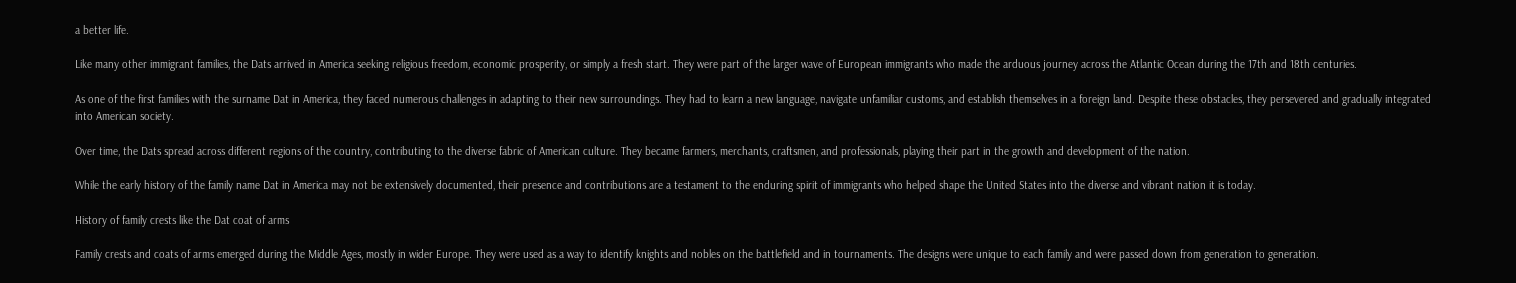a better life.

Like many other immigrant families, the Dats arrived in America seeking religious freedom, economic prosperity, or simply a fresh start. They were part of the larger wave of European immigrants who made the arduous journey across the Atlantic Ocean during the 17th and 18th centuries.

As one of the first families with the surname Dat in America, they faced numerous challenges in adapting to their new surroundings. They had to learn a new language, navigate unfamiliar customs, and establish themselves in a foreign land. Despite these obstacles, they persevered and gradually integrated into American society.

Over time, the Dats spread across different regions of the country, contributing to the diverse fabric of American culture. They became farmers, merchants, craftsmen, and professionals, playing their part in the growth and development of the nation.

While the early history of the family name Dat in America may not be extensively documented, their presence and contributions are a testament to the enduring spirit of immigrants who helped shape the United States into the diverse and vibrant nation it is today.

History of family crests like the Dat coat of arms

Family crests and coats of arms emerged during the Middle Ages, mostly in wider Europe. They were used as a way to identify knights and nobles on the battlefield and in tournaments. The designs were unique to each family and were passed down from generation to generation.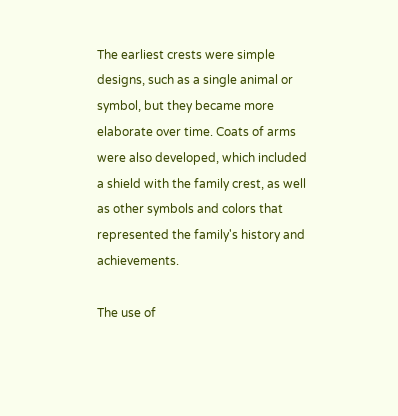The earliest crests were simple designs, such as a single animal or symbol, but they became more elaborate over time. Coats of arms were also developed, which included a shield with the family crest, as well as other symbols and colors that represented the family's history and achievements.

The use of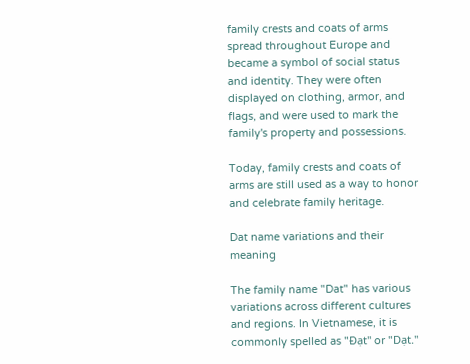family crests and coats of arms spread throughout Europe and became a symbol of social status and identity. They were often displayed on clothing, armor, and flags, and were used to mark the family's property and possessions.

Today, family crests and coats of arms are still used as a way to honor and celebrate family heritage.

Dat name variations and their meaning

The family name "Dat" has various variations across different cultures and regions. In Vietnamese, it is commonly spelled as "Đạt" or "Dạt."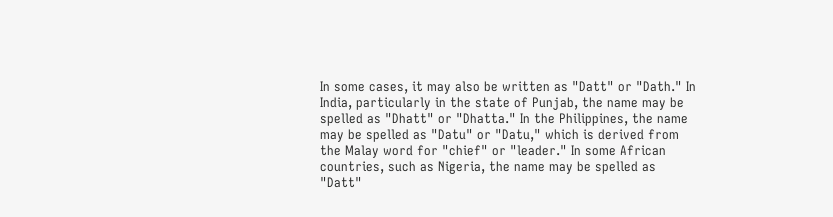In some cases, it may also be written as "Datt" or "Dath." In India, particularly in the state of Punjab, the name may be spelled as "Dhatt" or "Dhatta." In the Philippines, the name may be spelled as "Datu" or "Datu," which is derived from the Malay word for "chief" or "leader." In some African countries, such as Nigeria, the name may be spelled as "Datt"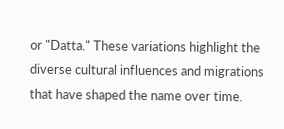or "Datta." These variations highlight the diverse cultural influences and migrations that have shaped the name over time.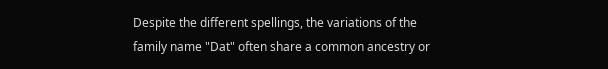Despite the different spellings, the variations of the family name "Dat" often share a common ancestry or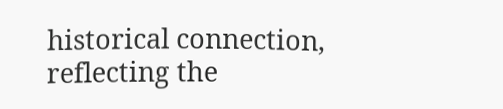historical connection, reflecting the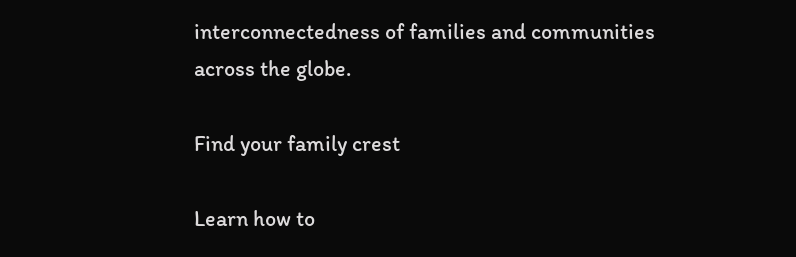interconnectedness of families and communities across the globe.

Find your family crest

Learn how to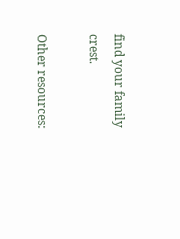find your family crest.

Other resources: